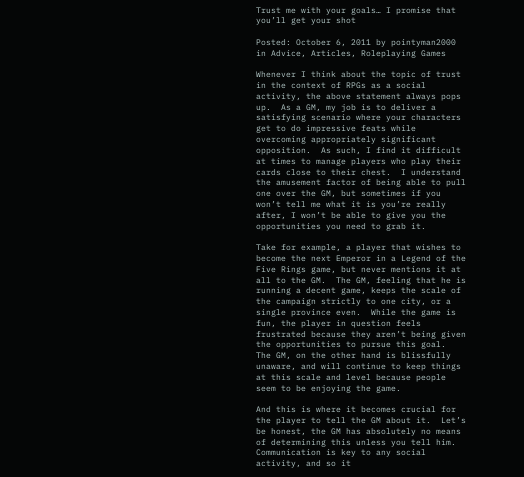Trust me with your goals… I promise that you’ll get your shot

Posted: October 6, 2011 by pointyman2000 in Advice, Articles, Roleplaying Games

Whenever I think about the topic of trust in the context of RPGs as a social activity, the above statement always pops up.  As a GM, my job is to deliver a satisfying scenario where your characters get to do impressive feats while overcoming appropriately significant opposition.  As such, I find it difficult at times to manage players who play their cards close to their chest.  I understand the amusement factor of being able to pull one over the GM, but sometimes if you won’t tell me what it is you’re really after, I won’t be able to give you the opportunities you need to grab it.

Take for example, a player that wishes to become the next Emperor in a Legend of the Five Rings game, but never mentions it at all to the GM.  The GM, feeling that he is running a decent game, keeps the scale of the campaign strictly to one city, or a single province even.  While the game is fun, the player in question feels frustrated because they aren’t being given the opportunities to pursue this goal.  The GM, on the other hand is blissfully unaware, and will continue to keep things at this scale and level because people seem to be enjoying the game.

And this is where it becomes crucial for the player to tell the GM about it.  Let’s be honest, the GM has absolutely no means of determining this unless you tell him.  Communication is key to any social activity, and so it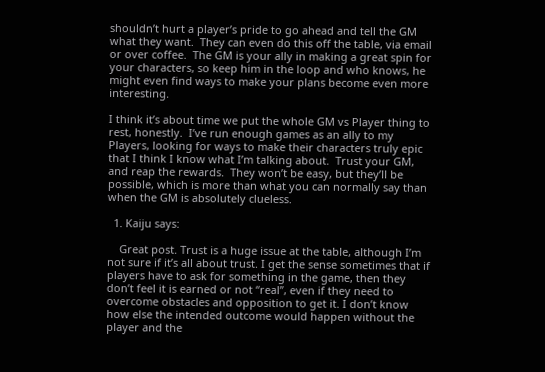shouldn’t hurt a player’s pride to go ahead and tell the GM what they want.  They can even do this off the table, via email or over coffee.  The GM is your ally in making a great spin for your characters, so keep him in the loop and who knows, he might even find ways to make your plans become even more interesting.

I think it’s about time we put the whole GM vs Player thing to rest, honestly.  I’ve run enough games as an ally to my Players, looking for ways to make their characters truly epic that I think I know what I’m talking about.  Trust your GM, and reap the rewards.  They won’t be easy, but they’ll be possible, which is more than what you can normally say than when the GM is absolutely clueless.

  1. Kaiju says:

    Great post. Trust is a huge issue at the table, although I’m not sure if it’s all about trust. I get the sense sometimes that if players have to ask for something in the game, then they don’t feel it is earned or not “real”, even if they need to overcome obstacles and opposition to get it. I don’t know how else the intended outcome would happen without the player and the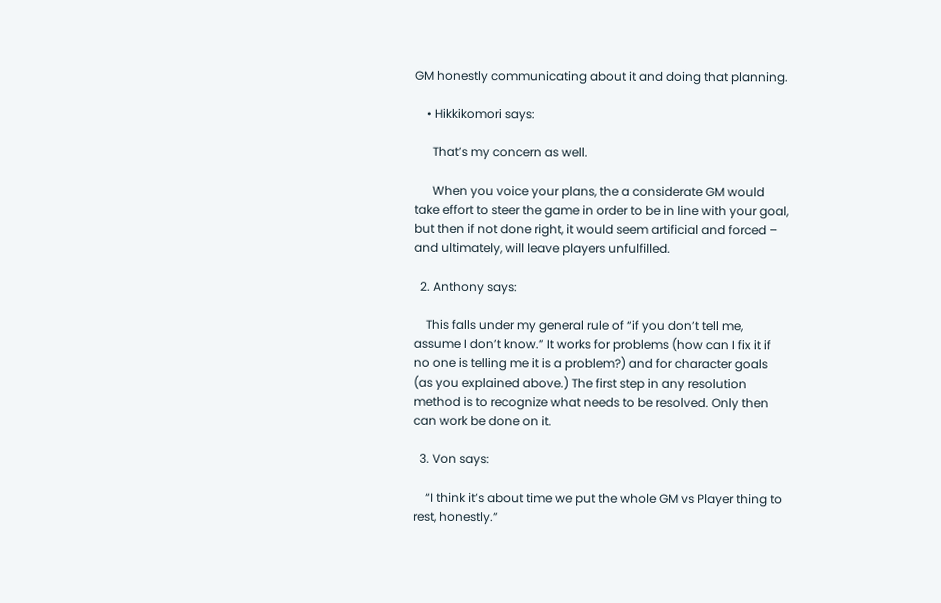GM honestly communicating about it and doing that planning.

    • Hikkikomori says:

      That’s my concern as well.

      When you voice your plans, the a considerate GM would take effort to steer the game in order to be in line with your goal, but then if not done right, it would seem artificial and forced – and ultimately, will leave players unfulfilled.

  2. Anthony says:

    This falls under my general rule of “if you don’t tell me, assume I don’t know.” It works for problems (how can I fix it if no one is telling me it is a problem?) and for character goals (as you explained above.) The first step in any resolution method is to recognize what needs to be resolved. Only then can work be done on it.

  3. Von says:

    “I think it’s about time we put the whole GM vs Player thing to rest, honestly.”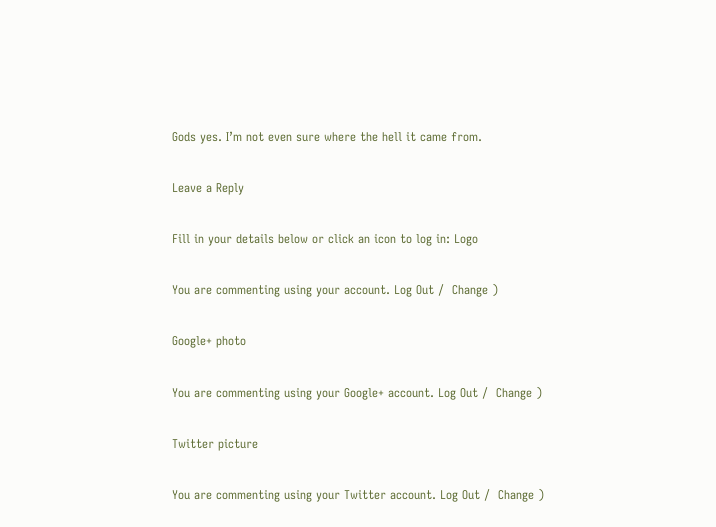Gods yes. I’m not even sure where the hell it came from.

Leave a Reply

Fill in your details below or click an icon to log in: Logo

You are commenting using your account. Log Out /  Change )

Google+ photo

You are commenting using your Google+ account. Log Out /  Change )

Twitter picture

You are commenting using your Twitter account. Log Out /  Change )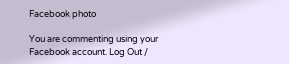Facebook photo

You are commenting using your Facebook account. Log Out /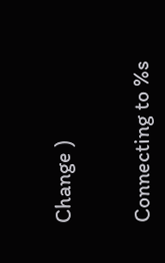Change )


Connecting to %s